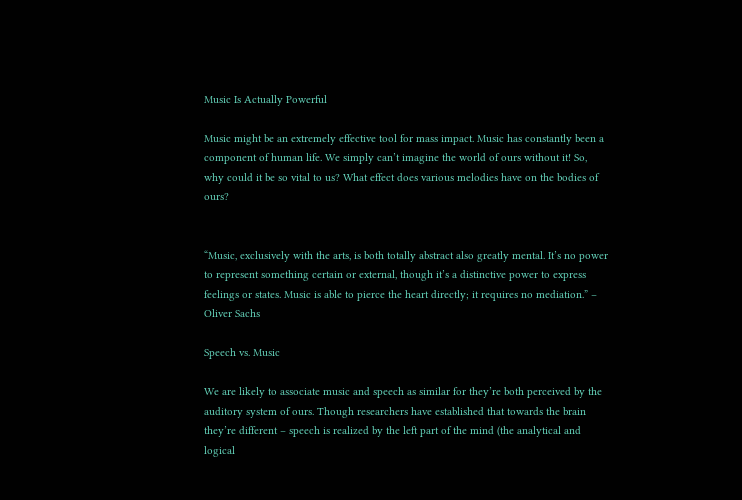Music Is Actually Powerful

Music might be an extremely effective tool for mass impact. Music has constantly been a component of human life. We simply can’t imagine the world of ours without it! So, why could it be so vital to us? What effect does various melodies have on the bodies of ours?


“Music, exclusively with the arts, is both totally abstract also greatly mental. It’s no power to represent something certain or external, though it’s a distinctive power to express feelings or states. Music is able to pierce the heart directly; it requires no mediation.” – Oliver Sachs

Speech vs. Music

We are likely to associate music and speech as similar for they’re both perceived by the auditory system of ours. Though researchers have established that towards the brain they’re different – speech is realized by the left part of the mind (the analytical and logical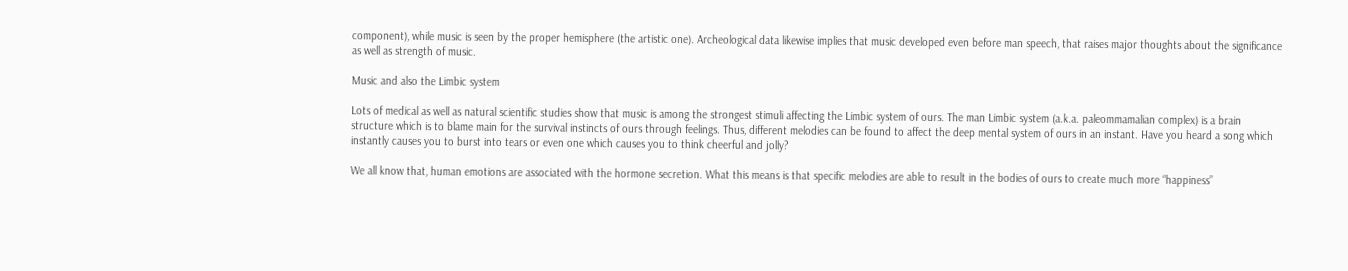component), while music is seen by the proper hemisphere (the artistic one). Archeological data likewise implies that music developed even before man speech, that raises major thoughts about the significance as well as strength of music.

Music and also the Limbic system

Lots of medical as well as natural scientific studies show that music is among the strongest stimuli affecting the Limbic system of ours. The man Limbic system (a.k.a. paleommamalian complex) is a brain structure which is to blame main for the survival instincts of ours through feelings. Thus, different melodies can be found to affect the deep mental system of ours in an instant. Have you heard a song which instantly causes you to burst into tears or even one which causes you to think cheerful and jolly?

We all know that, human emotions are associated with the hormone secretion. What this means is that specific melodies are able to result in the bodies of ours to create much more “happiness”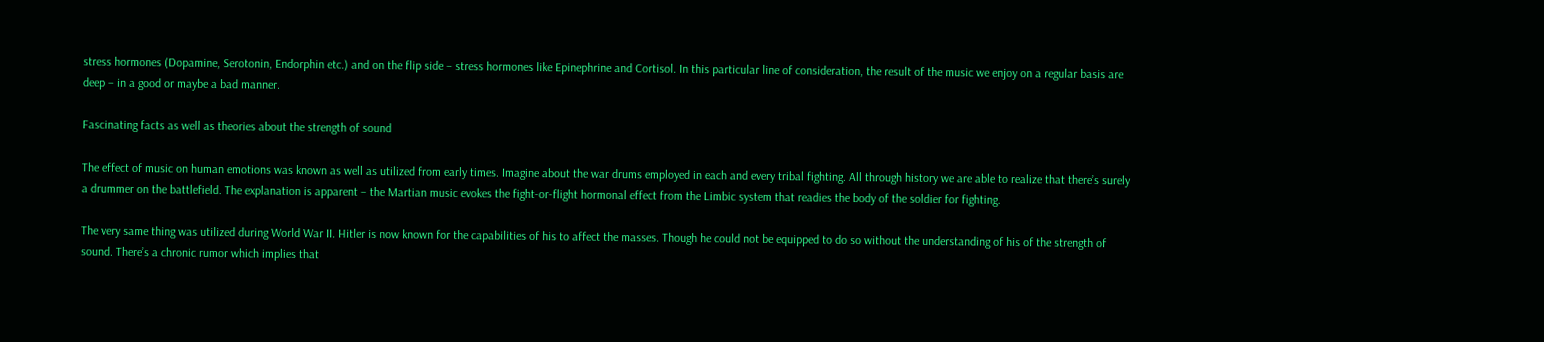stress hormones (Dopamine, Serotonin, Endorphin etc.) and on the flip side – stress hormones like Epinephrine and Cortisol. In this particular line of consideration, the result of the music we enjoy on a regular basis are deep – in a good or maybe a bad manner.

Fascinating facts as well as theories about the strength of sound

The effect of music on human emotions was known as well as utilized from early times. Imagine about the war drums employed in each and every tribal fighting. All through history we are able to realize that there’s surely a drummer on the battlefield. The explanation is apparent – the Martian music evokes the fight-or-flight hormonal effect from the Limbic system that readies the body of the soldier for fighting.

The very same thing was utilized during World War II. Hitler is now known for the capabilities of his to affect the masses. Though he could not be equipped to do so without the understanding of his of the strength of sound. There’s a chronic rumor which implies that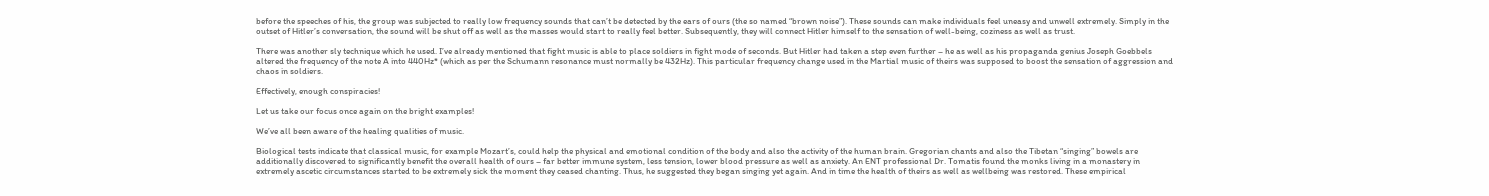before the speeches of his, the group was subjected to really low frequency sounds that can’t be detected by the ears of ours (the so named “brown noise”). These sounds can make individuals feel uneasy and unwell extremely. Simply in the outset of Hitler’s conversation, the sound will be shut off as well as the masses would start to really feel better. Subsequently, they will connect Hitler himself to the sensation of well-being, coziness as well as trust.

There was another sly technique which he used. I’ve already mentioned that fight music is able to place soldiers in fight mode of seconds. But Hitler had taken a step even further – he as well as his propaganda genius Joseph Goebbels altered the frequency of the note A into 440Hz* (which as per the Schumann resonance must normally be 432Hz). This particular frequency change used in the Martial music of theirs was supposed to boost the sensation of aggression and chaos in soldiers.

Effectively, enough conspiracies!

Let us take our focus once again on the bright examples!

We’ve all been aware of the healing qualities of music.

Biological tests indicate that classical music, for example Mozart’s, could help the physical and emotional condition of the body and also the activity of the human brain. Gregorian chants and also the Tibetan “singing” bowels are additionally discovered to significantly benefit the overall health of ours – far better immune system, less tension, lower blood pressure as well as anxiety. An ENT professional Dr. Tomatis found the monks living in a monastery in extremely ascetic circumstances started to be extremely sick the moment they ceased chanting. Thus, he suggested they began singing yet again. And in time the health of theirs as well as wellbeing was restored. These empirical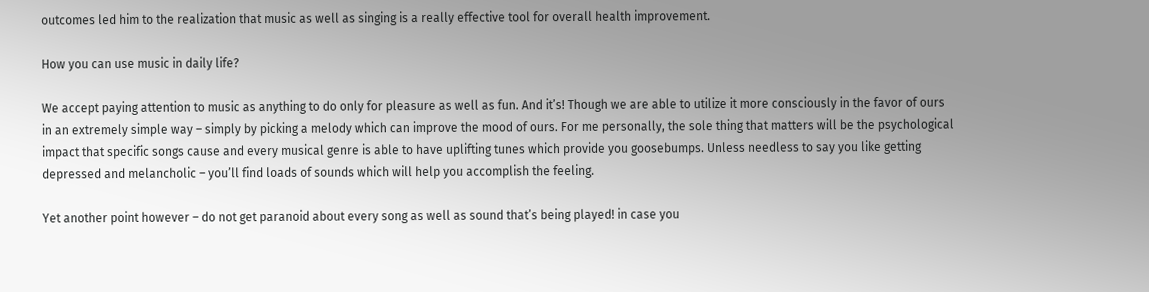outcomes led him to the realization that music as well as singing is a really effective tool for overall health improvement.

How you can use music in daily life?

We accept paying attention to music as anything to do only for pleasure as well as fun. And it’s! Though we are able to utilize it more consciously in the favor of ours in an extremely simple way – simply by picking a melody which can improve the mood of ours. For me personally, the sole thing that matters will be the psychological impact that specific songs cause and every musical genre is able to have uplifting tunes which provide you goosebumps. Unless needless to say you like getting depressed and melancholic – you’ll find loads of sounds which will help you accomplish the feeling.

Yet another point however – do not get paranoid about every song as well as sound that’s being played! in case you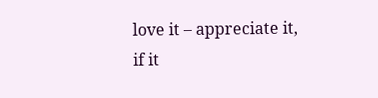love it – appreciate it, if it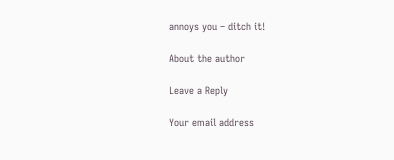annoys you – ditch it!

About the author

Leave a Reply

Your email address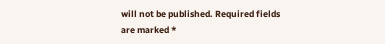will not be published. Required fields are marked *